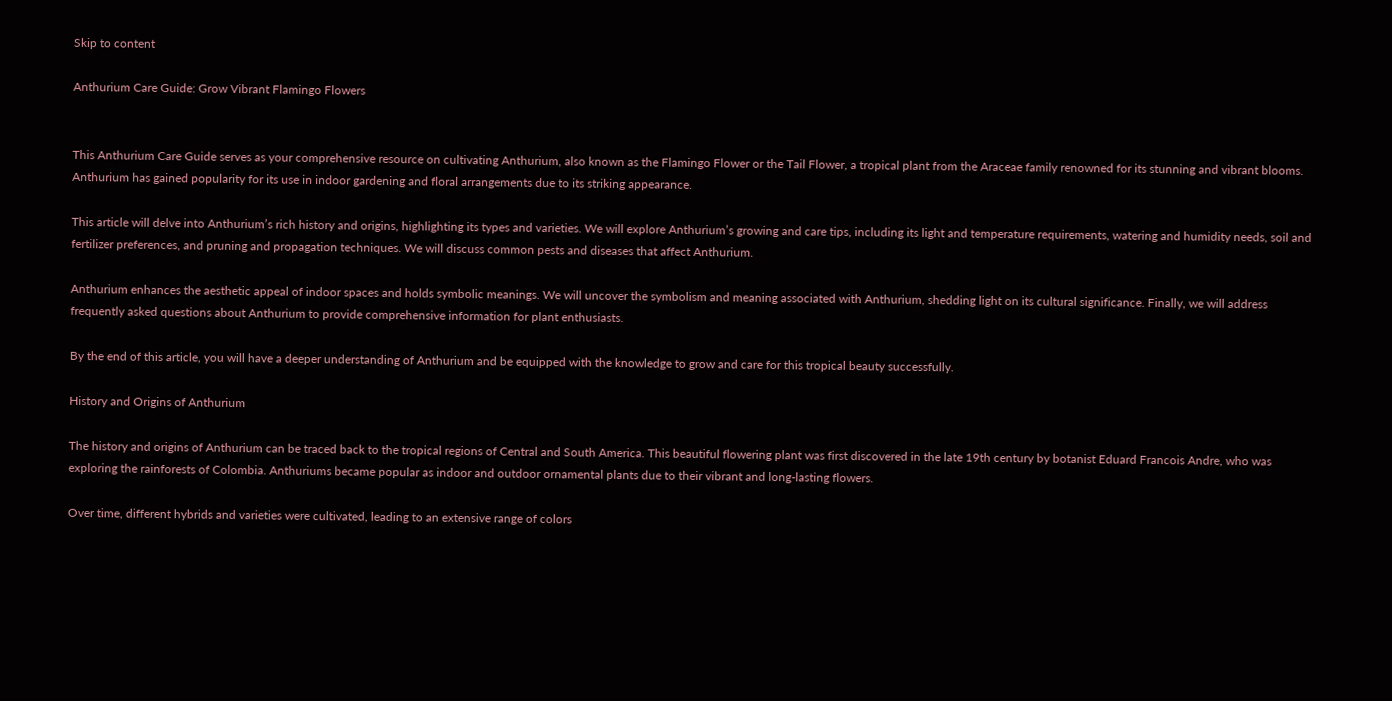Skip to content

Anthurium Care Guide: Grow Vibrant Flamingo Flowers


This Anthurium Care Guide serves as your comprehensive resource on cultivating Anthurium, also known as the Flamingo Flower or the Tail Flower, a tropical plant from the Araceae family renowned for its stunning and vibrant blooms. Anthurium has gained popularity for its use in indoor gardening and floral arrangements due to its striking appearance.

This article will delve into Anthurium’s rich history and origins, highlighting its types and varieties. We will explore Anthurium’s growing and care tips, including its light and temperature requirements, watering and humidity needs, soil and fertilizer preferences, and pruning and propagation techniques. We will discuss common pests and diseases that affect Anthurium.

Anthurium enhances the aesthetic appeal of indoor spaces and holds symbolic meanings. We will uncover the symbolism and meaning associated with Anthurium, shedding light on its cultural significance. Finally, we will address frequently asked questions about Anthurium to provide comprehensive information for plant enthusiasts.

By the end of this article, you will have a deeper understanding of Anthurium and be equipped with the knowledge to grow and care for this tropical beauty successfully.

History and Origins of Anthurium

The history and origins of Anthurium can be traced back to the tropical regions of Central and South America. This beautiful flowering plant was first discovered in the late 19th century by botanist Eduard Francois Andre, who was exploring the rainforests of Colombia. Anthuriums became popular as indoor and outdoor ornamental plants due to their vibrant and long-lasting flowers.

Over time, different hybrids and varieties were cultivated, leading to an extensive range of colors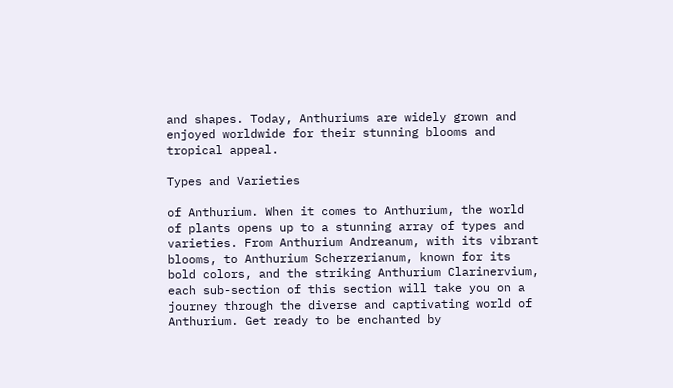and shapes. Today, Anthuriums are widely grown and enjoyed worldwide for their stunning blooms and tropical appeal.

Types and Varieties

of Anthurium. When it comes to Anthurium, the world of plants opens up to a stunning array of types and varieties. From Anthurium Andreanum, with its vibrant blooms, to Anthurium Scherzerianum, known for its bold colors, and the striking Anthurium Clarinervium, each sub-section of this section will take you on a journey through the diverse and captivating world of Anthurium. Get ready to be enchanted by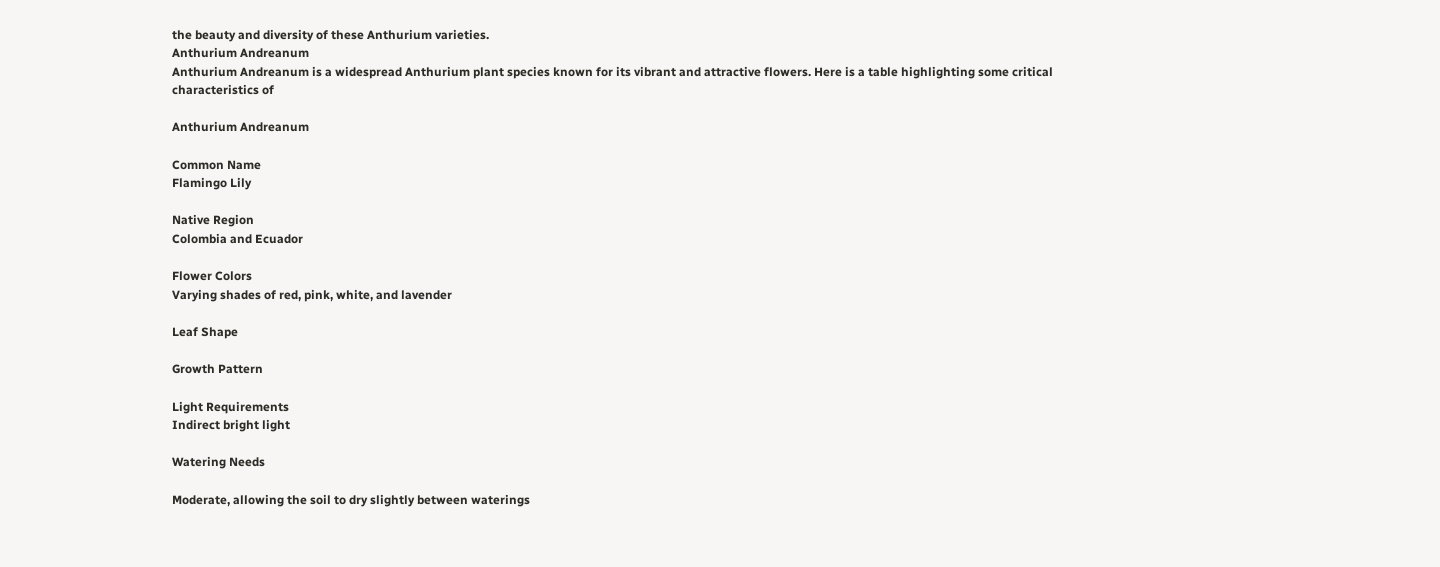the beauty and diversity of these Anthurium varieties.
Anthurium Andreanum
Anthurium Andreanum is a widespread Anthurium plant species known for its vibrant and attractive flowers. Here is a table highlighting some critical characteristics of

Anthurium Andreanum

Common Name
Flamingo Lily

Native Region
Colombia and Ecuador

Flower Colors
Varying shades of red, pink, white, and lavender

Leaf Shape

Growth Pattern

Light Requirements
Indirect bright light

Watering Needs

Moderate, allowing the soil to dry slightly between waterings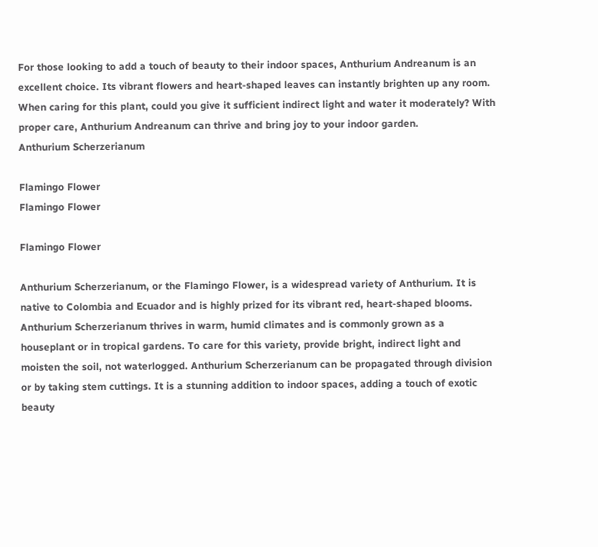For those looking to add a touch of beauty to their indoor spaces, Anthurium Andreanum is an excellent choice. Its vibrant flowers and heart-shaped leaves can instantly brighten up any room. When caring for this plant, could you give it sufficient indirect light and water it moderately? With proper care, Anthurium Andreanum can thrive and bring joy to your indoor garden.
Anthurium Scherzerianum

Flamingo Flower
Flamingo Flower

Flamingo Flower

Anthurium Scherzerianum, or the Flamingo Flower, is a widespread variety of Anthurium. It is native to Colombia and Ecuador and is highly prized for its vibrant red, heart-shaped blooms. Anthurium Scherzerianum thrives in warm, humid climates and is commonly grown as a houseplant or in tropical gardens. To care for this variety, provide bright, indirect light and moisten the soil, not waterlogged. Anthurium Scherzerianum can be propagated through division or by taking stem cuttings. It is a stunning addition to indoor spaces, adding a touch of exotic beauty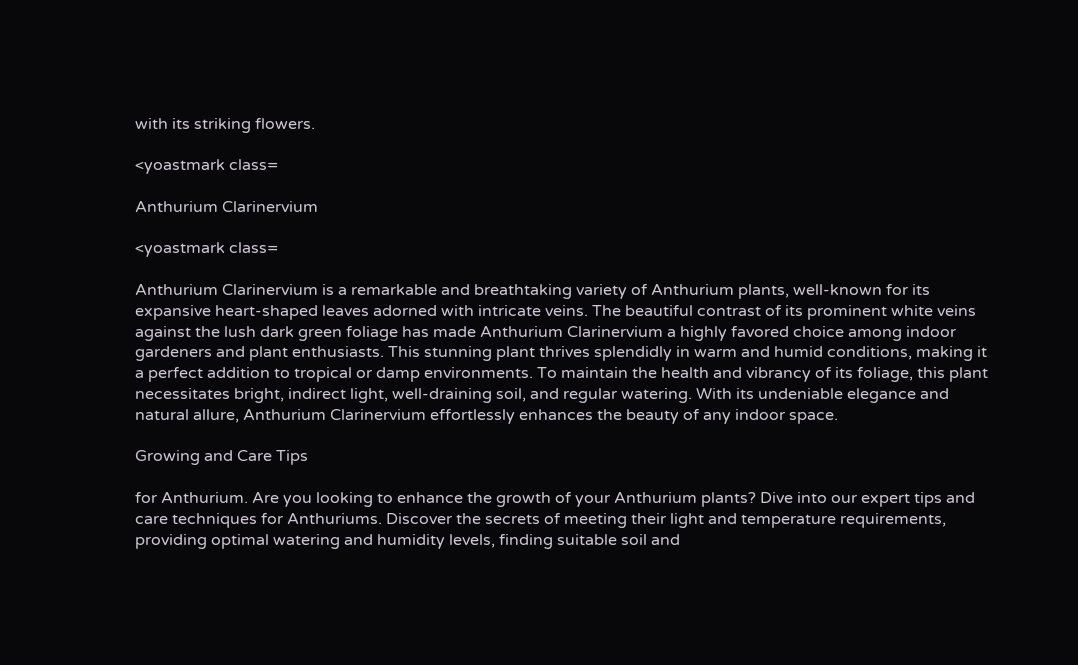with its striking flowers.

<yoastmark class=

Anthurium Clarinervium

<yoastmark class=

Anthurium Clarinervium is a remarkable and breathtaking variety of Anthurium plants, well-known for its expansive heart-shaped leaves adorned with intricate veins. The beautiful contrast of its prominent white veins against the lush dark green foliage has made Anthurium Clarinervium a highly favored choice among indoor gardeners and plant enthusiasts. This stunning plant thrives splendidly in warm and humid conditions, making it a perfect addition to tropical or damp environments. To maintain the health and vibrancy of its foliage, this plant necessitates bright, indirect light, well-draining soil, and regular watering. With its undeniable elegance and natural allure, Anthurium Clarinervium effortlessly enhances the beauty of any indoor space.

Growing and Care Tips

for Anthurium. Are you looking to enhance the growth of your Anthurium plants? Dive into our expert tips and care techniques for Anthuriums. Discover the secrets of meeting their light and temperature requirements, providing optimal watering and humidity levels, finding suitable soil and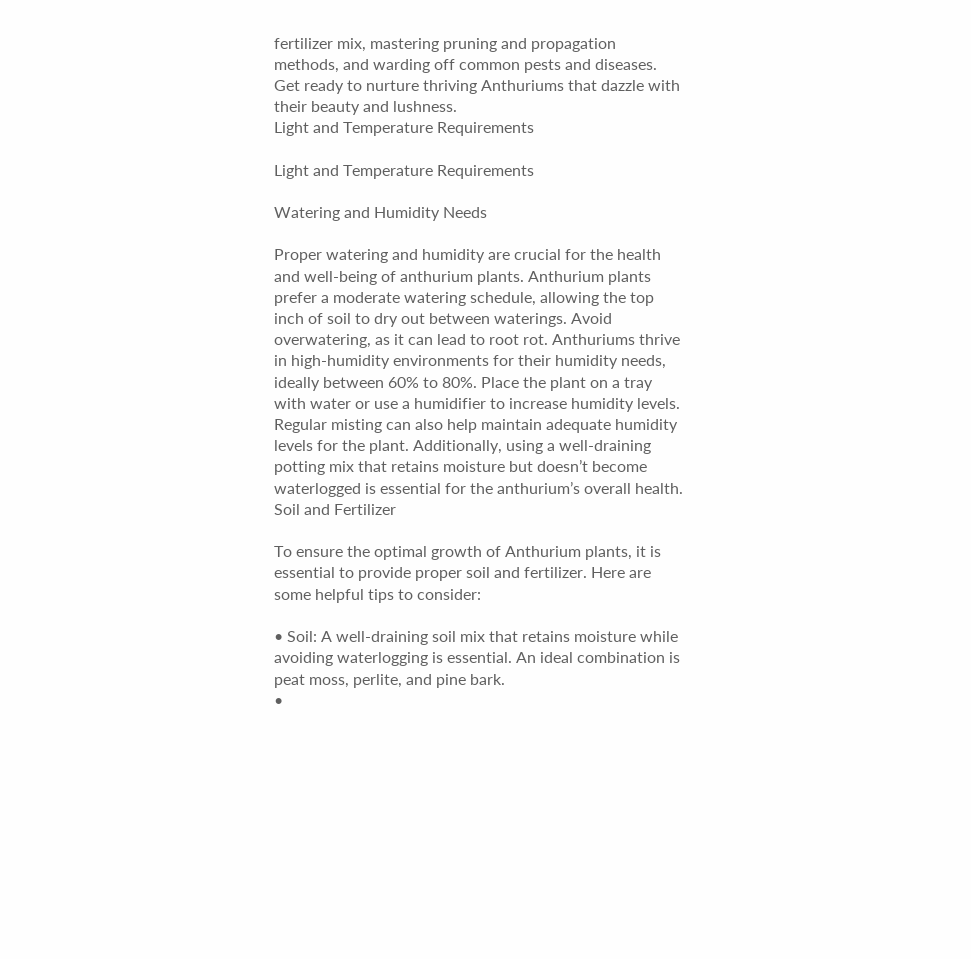fertilizer mix, mastering pruning and propagation methods, and warding off common pests and diseases. Get ready to nurture thriving Anthuriums that dazzle with their beauty and lushness.
Light and Temperature Requirements

Light and Temperature Requirements

Watering and Humidity Needs

Proper watering and humidity are crucial for the health and well-being of anthurium plants. Anthurium plants prefer a moderate watering schedule, allowing the top inch of soil to dry out between waterings. Avoid overwatering, as it can lead to root rot. Anthuriums thrive in high-humidity environments for their humidity needs, ideally between 60% to 80%. Place the plant on a tray with water or use a humidifier to increase humidity levels. Regular misting can also help maintain adequate humidity levels for the plant. Additionally, using a well-draining potting mix that retains moisture but doesn’t become waterlogged is essential for the anthurium’s overall health.
Soil and Fertilizer

To ensure the optimal growth of Anthurium plants, it is essential to provide proper soil and fertilizer. Here are some helpful tips to consider:

• Soil: A well-draining soil mix that retains moisture while avoiding waterlogging is essential. An ideal combination is peat moss, perlite, and pine bark.
•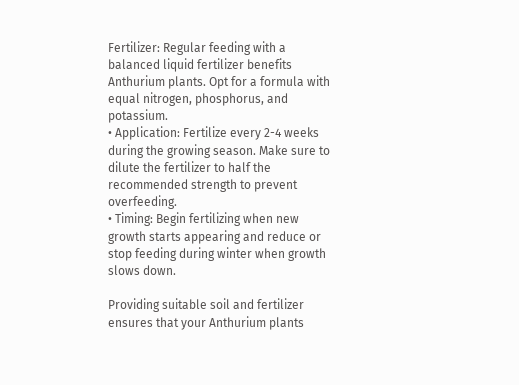Fertilizer: Regular feeding with a balanced liquid fertilizer benefits Anthurium plants. Opt for a formula with equal nitrogen, phosphorus, and potassium.
• Application: Fertilize every 2-4 weeks during the growing season. Make sure to dilute the fertilizer to half the recommended strength to prevent overfeeding.
• Timing: Begin fertilizing when new growth starts appearing and reduce or stop feeding during winter when growth slows down.

Providing suitable soil and fertilizer ensures that your Anthurium plants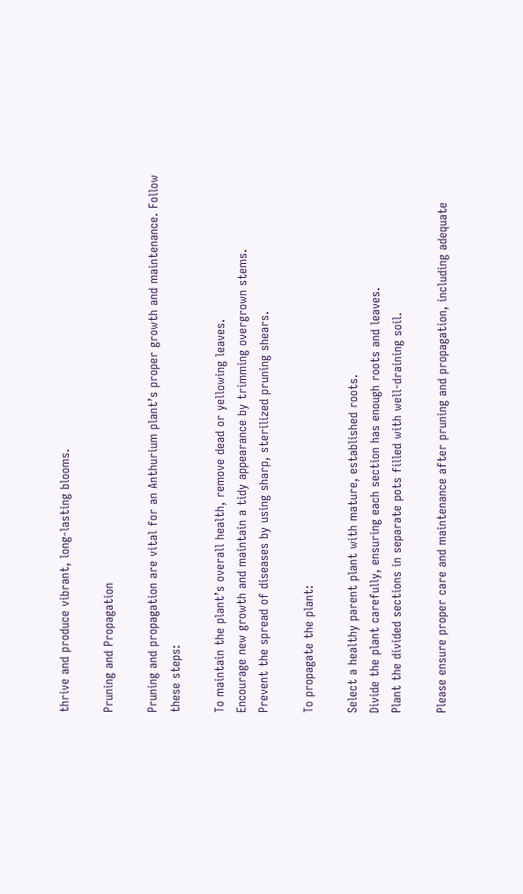thrive and produce vibrant, long-lasting blooms.

Pruning and Propagation

Pruning and propagation are vital for an Anthurium plant’s proper growth and maintenance. Follow these steps:

To maintain the plant’s overall health, remove dead or yellowing leaves.
Encourage new growth and maintain a tidy appearance by trimming overgrown stems.
Prevent the spread of diseases by using sharp, sterilized pruning shears.

To propagate the plant:

Select a healthy parent plant with mature, established roots.
Divide the plant carefully, ensuring each section has enough roots and leaves.
Plant the divided sections in separate pots filled with well-draining soil.

Please ensure proper care and maintenance after pruning and propagation, including adequate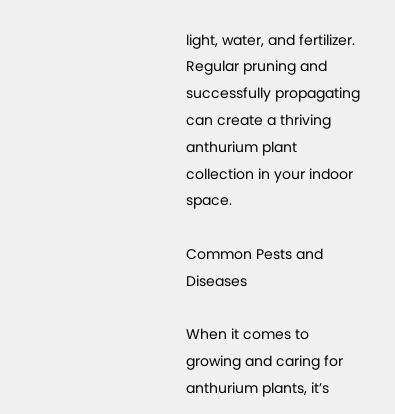light, water, and fertilizer. Regular pruning and successfully propagating can create a thriving anthurium plant collection in your indoor space.

Common Pests and Diseases

When it comes to growing and caring for anthurium plants, it’s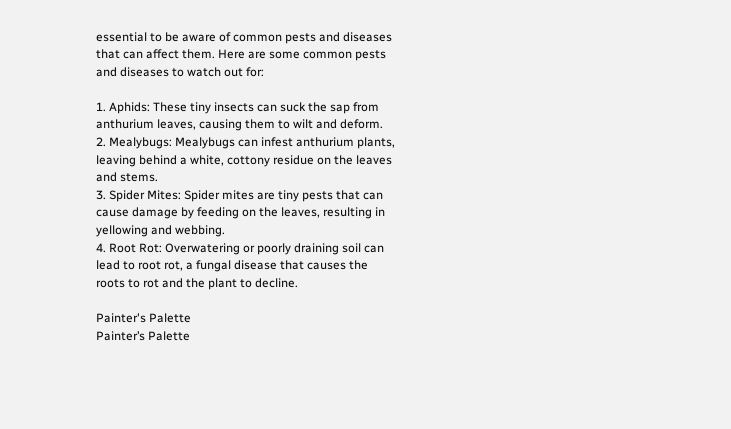essential to be aware of common pests and diseases that can affect them. Here are some common pests and diseases to watch out for:

1. Aphids: These tiny insects can suck the sap from anthurium leaves, causing them to wilt and deform.
2. Mealybugs: Mealybugs can infest anthurium plants, leaving behind a white, cottony residue on the leaves and stems.
3. Spider Mites: Spider mites are tiny pests that can cause damage by feeding on the leaves, resulting in yellowing and webbing.
4. Root Rot: Overwatering or poorly draining soil can lead to root rot, a fungal disease that causes the roots to rot and the plant to decline.

Painter's Palette
Painter’s Palette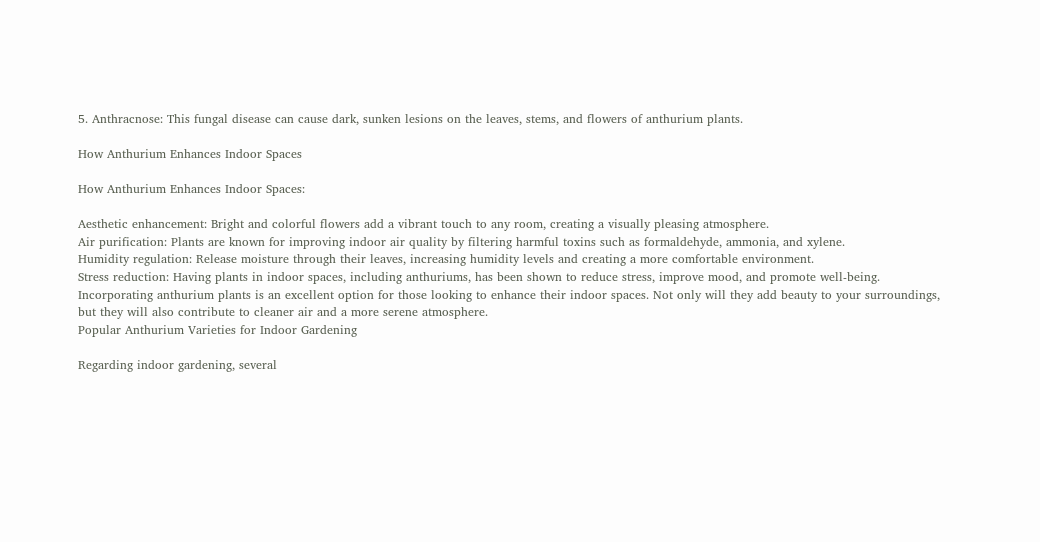5. Anthracnose: This fungal disease can cause dark, sunken lesions on the leaves, stems, and flowers of anthurium plants.

How Anthurium Enhances Indoor Spaces

How Anthurium Enhances Indoor Spaces:

Aesthetic enhancement: Bright and colorful flowers add a vibrant touch to any room, creating a visually pleasing atmosphere.
Air purification: Plants are known for improving indoor air quality by filtering harmful toxins such as formaldehyde, ammonia, and xylene.
Humidity regulation: Release moisture through their leaves, increasing humidity levels and creating a more comfortable environment.
Stress reduction: Having plants in indoor spaces, including anthuriums, has been shown to reduce stress, improve mood, and promote well-being.
Incorporating anthurium plants is an excellent option for those looking to enhance their indoor spaces. Not only will they add beauty to your surroundings, but they will also contribute to cleaner air and a more serene atmosphere.
Popular Anthurium Varieties for Indoor Gardening

Regarding indoor gardening, several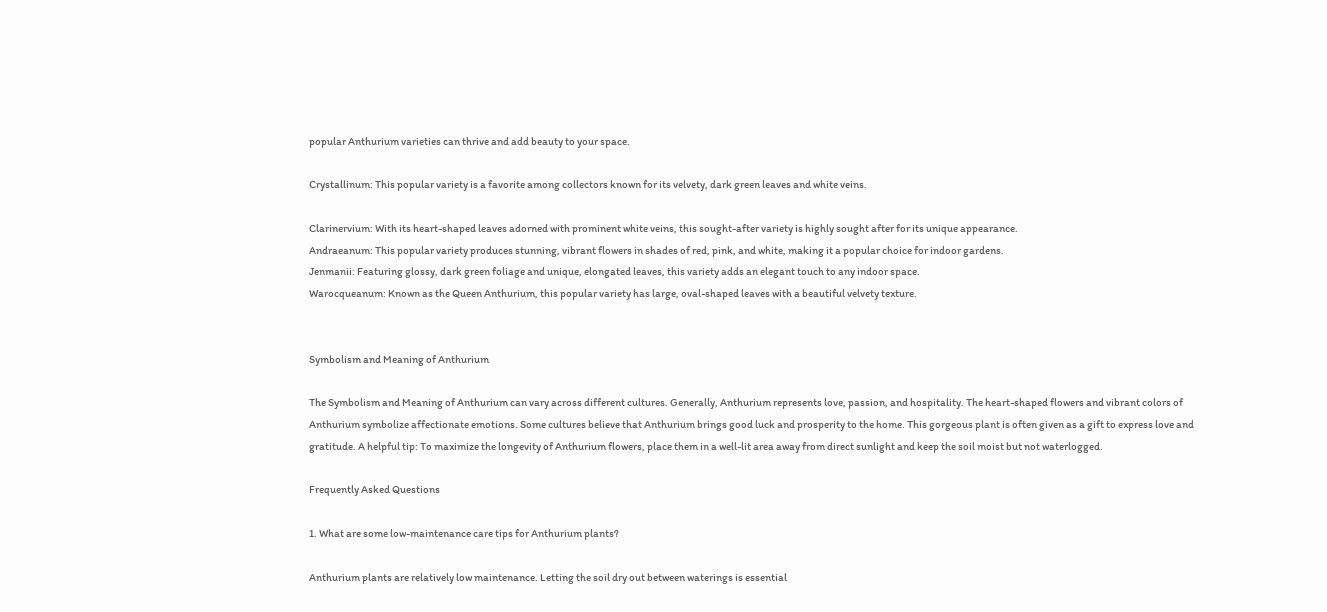popular Anthurium varieties can thrive and add beauty to your space.

Crystallinum: This popular variety is a favorite among collectors known for its velvety, dark green leaves and white veins.

Clarinervium: With its heart-shaped leaves adorned with prominent white veins, this sought-after variety is highly sought after for its unique appearance.
Andraeanum: This popular variety produces stunning, vibrant flowers in shades of red, pink, and white, making it a popular choice for indoor gardens.
Jenmanii: Featuring glossy, dark green foliage and unique, elongated leaves, this variety adds an elegant touch to any indoor space.
Warocqueanum: Known as the Queen Anthurium, this popular variety has large, oval-shaped leaves with a beautiful velvety texture.


Symbolism and Meaning of Anthurium

The Symbolism and Meaning of Anthurium can vary across different cultures. Generally, Anthurium represents love, passion, and hospitality. The heart-shaped flowers and vibrant colors of Anthurium symbolize affectionate emotions. Some cultures believe that Anthurium brings good luck and prosperity to the home. This gorgeous plant is often given as a gift to express love and gratitude. A helpful tip: To maximize the longevity of Anthurium flowers, place them in a well-lit area away from direct sunlight and keep the soil moist but not waterlogged.

Frequently Asked Questions

1. What are some low-maintenance care tips for Anthurium plants?

Anthurium plants are relatively low maintenance. Letting the soil dry out between waterings is essential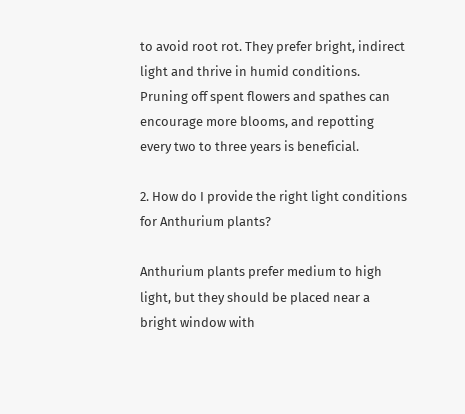to avoid root rot. They prefer bright, indirect light and thrive in humid conditions. Pruning off spent flowers and spathes can encourage more blooms, and repotting every two to three years is beneficial.

2. How do I provide the right light conditions for Anthurium plants?

Anthurium plants prefer medium to high light, but they should be placed near a bright window with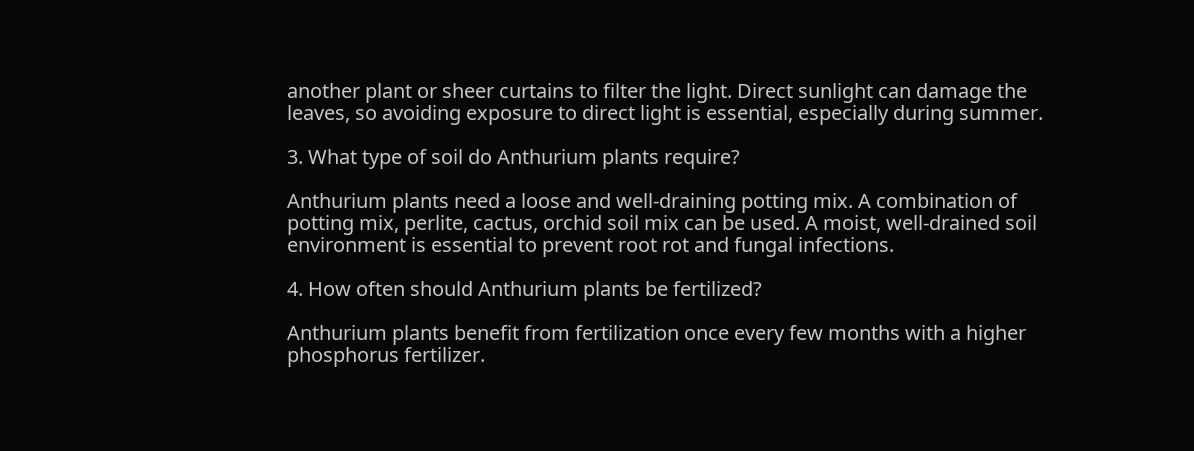another plant or sheer curtains to filter the light. Direct sunlight can damage the leaves, so avoiding exposure to direct light is essential, especially during summer.

3. What type of soil do Anthurium plants require?

Anthurium plants need a loose and well-draining potting mix. A combination of potting mix, perlite, cactus, orchid soil mix can be used. A moist, well-drained soil environment is essential to prevent root rot and fungal infections.

4. How often should Anthurium plants be fertilized?

Anthurium plants benefit from fertilization once every few months with a higher phosphorus fertilizer.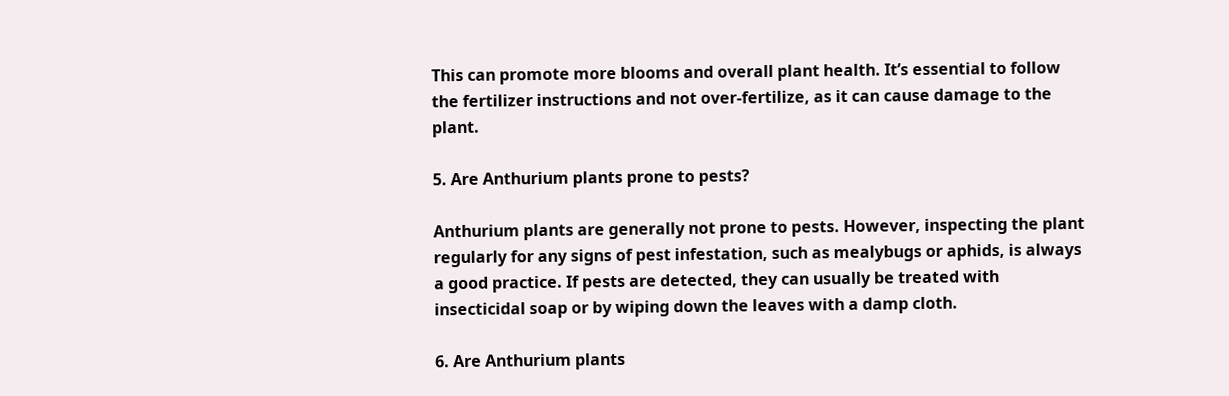This can promote more blooms and overall plant health. It’s essential to follow the fertilizer instructions and not over-fertilize, as it can cause damage to the plant.

5. Are Anthurium plants prone to pests?

Anthurium plants are generally not prone to pests. However, inspecting the plant regularly for any signs of pest infestation, such as mealybugs or aphids, is always a good practice. If pests are detected, they can usually be treated with insecticidal soap or by wiping down the leaves with a damp cloth.

6. Are Anthurium plants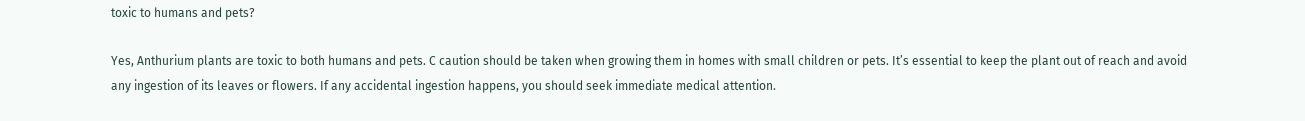toxic to humans and pets?

Yes, Anthurium plants are toxic to both humans and pets. C caution should be taken when growing them in homes with small children or pets. It’s essential to keep the plant out of reach and avoid any ingestion of its leaves or flowers. If any accidental ingestion happens, you should seek immediate medical attention.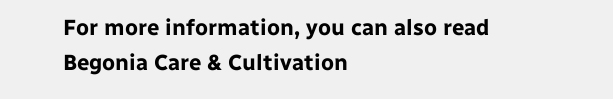For more information, you can also read Begonia Care & Cultivation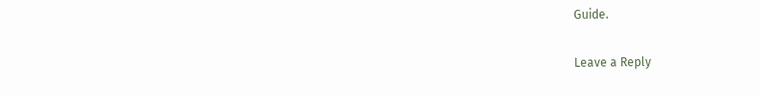Guide.

Leave a Reply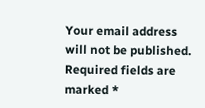Your email address will not be published. Required fields are marked *